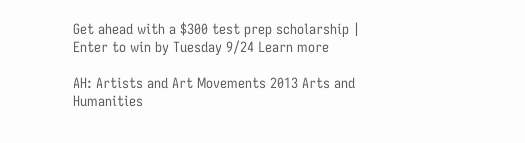Get ahead with a $300 test prep scholarship | Enter to win by Tuesday 9/24 Learn more

AH: Artists and Art Movements 2013 Arts and Humanities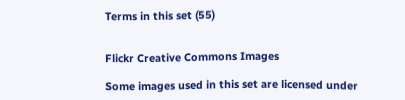Terms in this set (55)


Flickr Creative Commons Images

Some images used in this set are licensed under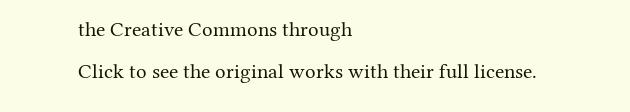the Creative Commons through
Click to see the original works with their full license.